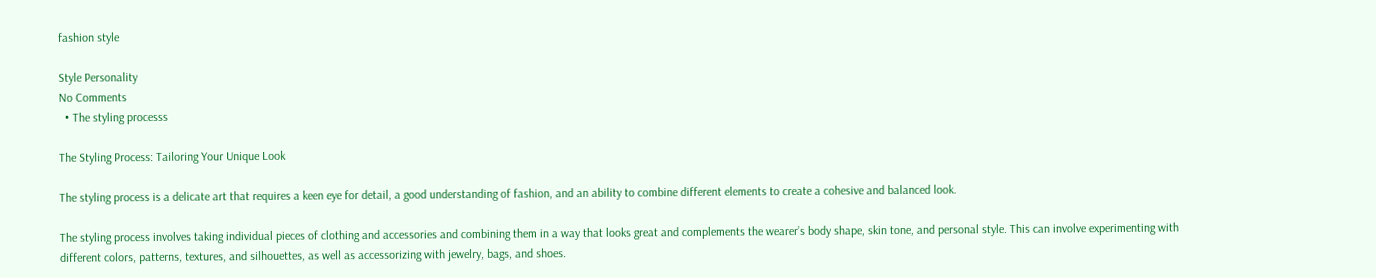fashion style

Style Personality
No Comments
  • The styling processs

The Styling Process: Tailoring Your Unique Look

The styling process is a delicate art that requires a keen eye for detail, a good understanding of fashion, and an ability to combine different elements to create a cohesive and balanced look.

The styling process involves taking individual pieces of clothing and accessories and combining them in a way that looks great and complements the wearer’s body shape, skin tone, and personal style. This can involve experimenting with different colors, patterns, textures, and silhouettes, as well as accessorizing with jewelry, bags, and shoes.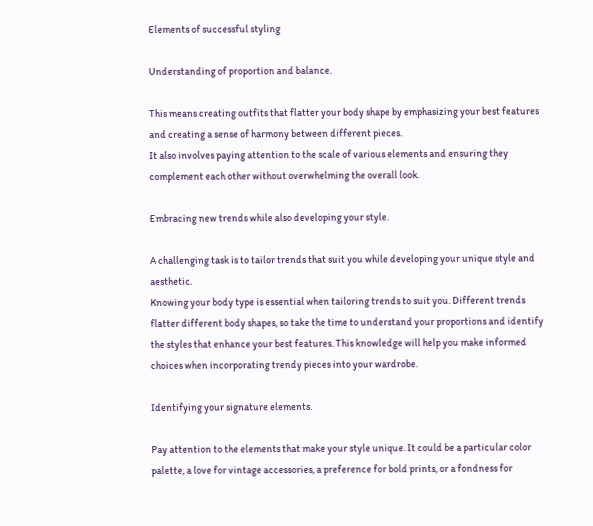Elements of successful styling

Understanding of proportion and balance.

This means creating outfits that flatter your body shape by emphasizing your best features and creating a sense of harmony between different pieces.
It also involves paying attention to the scale of various elements and ensuring they complement each other without overwhelming the overall look.

Embracing new trends while also developing your style.

A challenging task is to tailor trends that suit you while developing your unique style and aesthetic.
Knowing your body type is essential when tailoring trends to suit you. Different trends flatter different body shapes, so take the time to understand your proportions and identify the styles that enhance your best features. This knowledge will help you make informed choices when incorporating trendy pieces into your wardrobe.

Identifying your signature elements.

Pay attention to the elements that make your style unique. It could be a particular color palette, a love for vintage accessories, a preference for bold prints, or a fondness for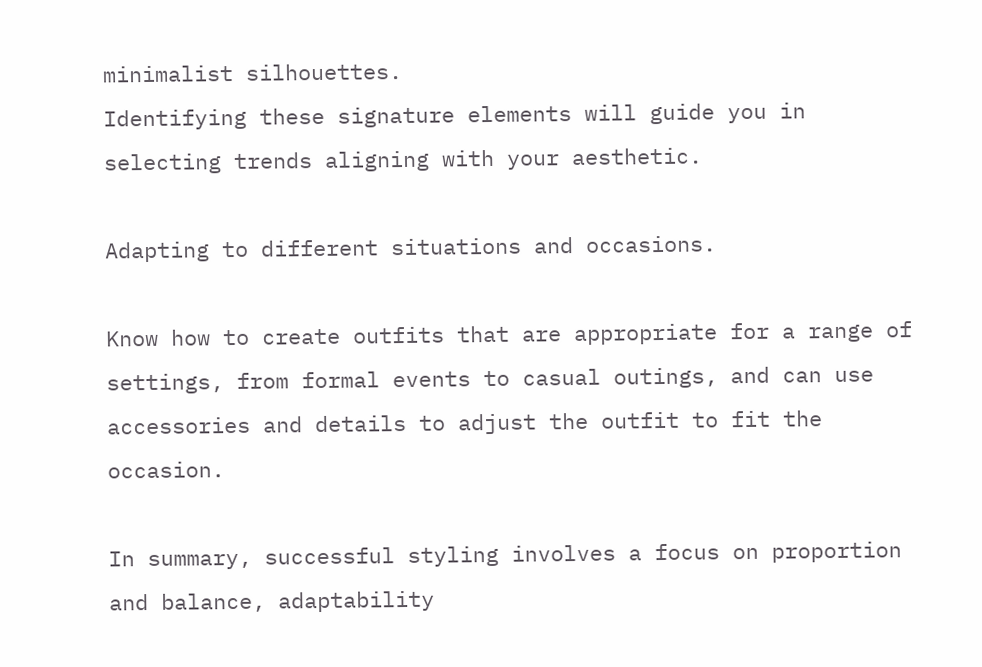minimalist silhouettes.
Identifying these signature elements will guide you in selecting trends aligning with your aesthetic.

Adapting to different situations and occasions.

Know how to create outfits that are appropriate for a range of settings, from formal events to casual outings, and can use accessories and details to adjust the outfit to fit the occasion.

In summary, successful styling involves a focus on proportion and balance, adaptability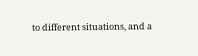to different situations, and a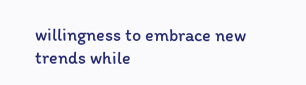willingness to embrace new trends while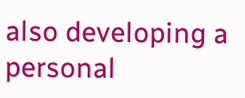also developing a personal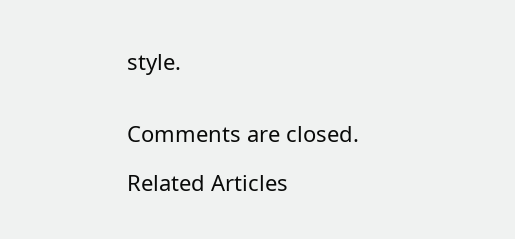style.


Comments are closed.

Related Articles